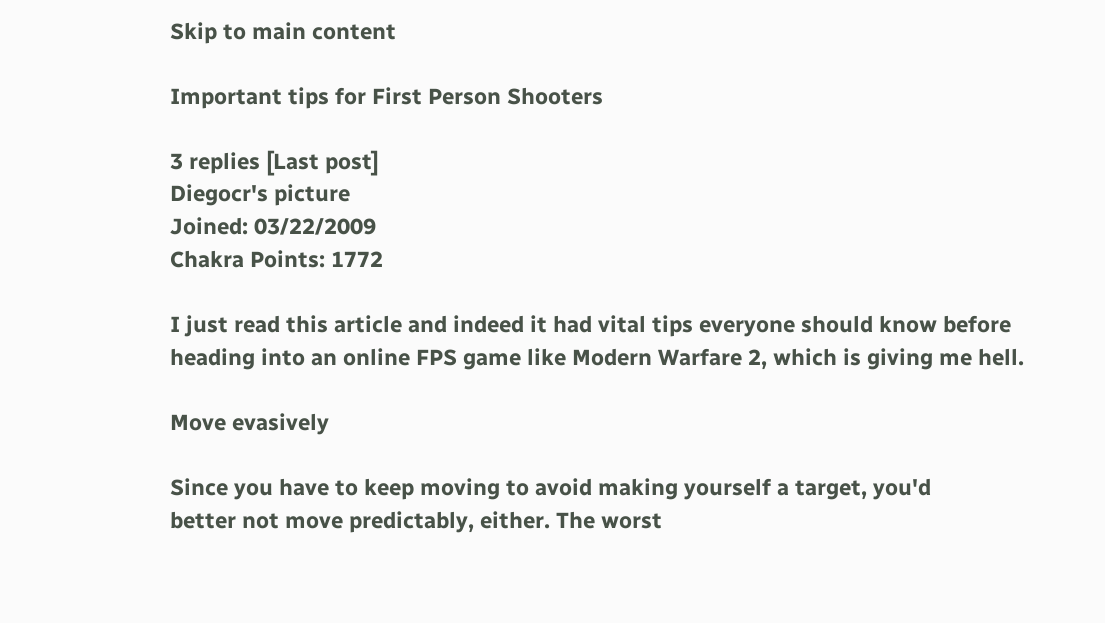Skip to main content

Important tips for First Person Shooters

3 replies [Last post]
Diegocr's picture
Joined: 03/22/2009
Chakra Points: 1772

I just read this article and indeed it had vital tips everyone should know before heading into an online FPS game like Modern Warfare 2, which is giving me hell.

Move evasively

Since you have to keep moving to avoid making yourself a target, you'd
better not move predictably, either. The worst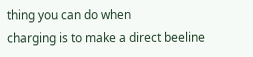thing you can do when
charging is to make a direct beeline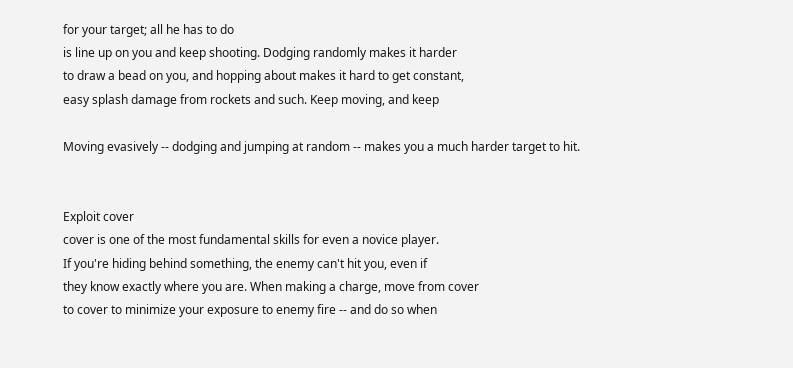for your target; all he has to do
is line up on you and keep shooting. Dodging randomly makes it harder
to draw a bead on you, and hopping about makes it hard to get constant,
easy splash damage from rockets and such. Keep moving, and keep

Moving evasively -- dodging and jumping at random -- makes you a much harder target to hit.


Exploit cover
cover is one of the most fundamental skills for even a novice player.
If you're hiding behind something, the enemy can't hit you, even if
they know exactly where you are. When making a charge, move from cover
to cover to minimize your exposure to enemy fire -- and do so when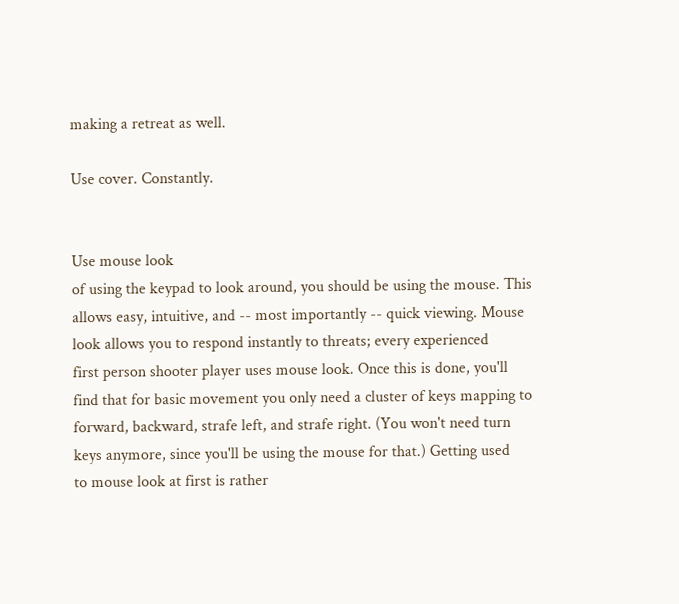making a retreat as well.

Use cover. Constantly.


Use mouse look
of using the keypad to look around, you should be using the mouse. This
allows easy, intuitive, and -- most importantly -- quick viewing. Mouse
look allows you to respond instantly to threats; every experienced
first person shooter player uses mouse look. Once this is done, you'll
find that for basic movement you only need a cluster of keys mapping to
forward, backward, strafe left, and strafe right. (You won't need turn
keys anymore, since you'll be using the mouse for that.) Getting used
to mouse look at first is rather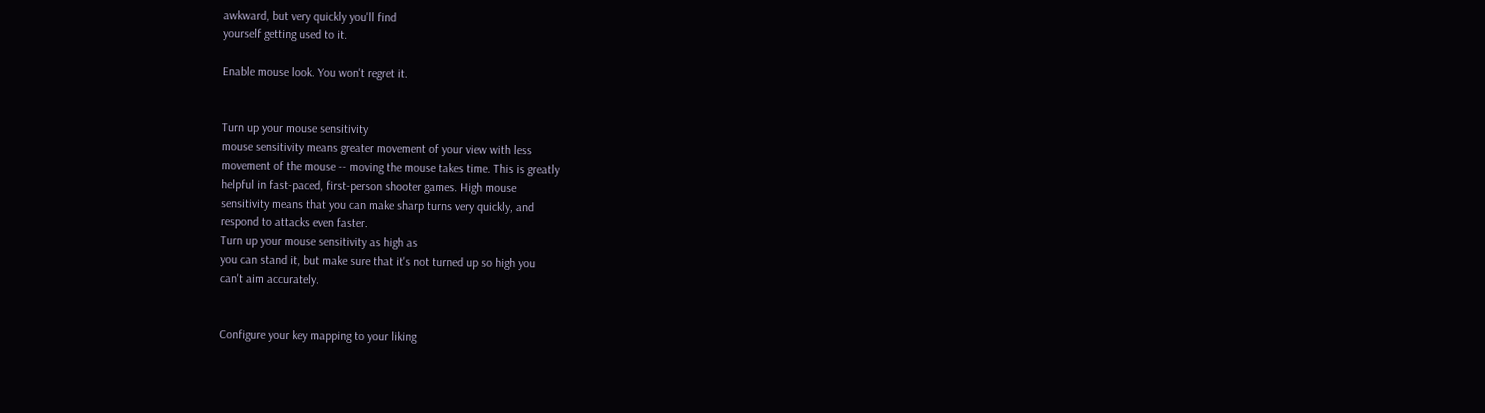awkward, but very quickly you'll find
yourself getting used to it.

Enable mouse look. You won't regret it.


Turn up your mouse sensitivity
mouse sensitivity means greater movement of your view with less
movement of the mouse -- moving the mouse takes time. This is greatly
helpful in fast-paced, first-person shooter games. High mouse
sensitivity means that you can make sharp turns very quickly, and
respond to attacks even faster.
Turn up your mouse sensitivity as high as
you can stand it, but make sure that it's not turned up so high you
can't aim accurately.


Configure your key mapping to your liking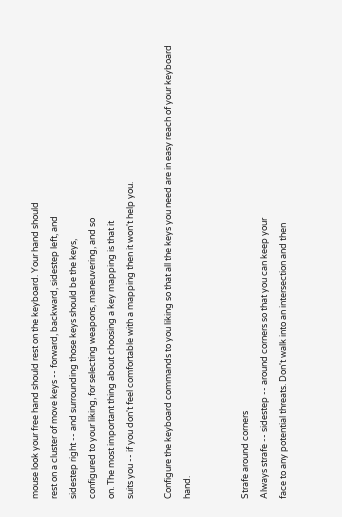mouse look your free hand should rest on the keyboard. Your hand should
rest on a cluster of move keys -- forward, backward, sidestep left, and
sidestep right -- and surrounding those keys should be the keys,
configured to your liking, for selecting weapons, maneuvering, and so
on. The most important thing about choosing a key mapping is that it
suits you -- if you don't feel comfortable with a mapping then it won't help you.

Configure the keyboard commands to you liking so that all the keys you need are in easy reach of your keyboard hand.


Strafe around corners
Always strafe -- sidestep -- around corners so that you can keep your
face to any potential threats. Don't walk into an intersection and then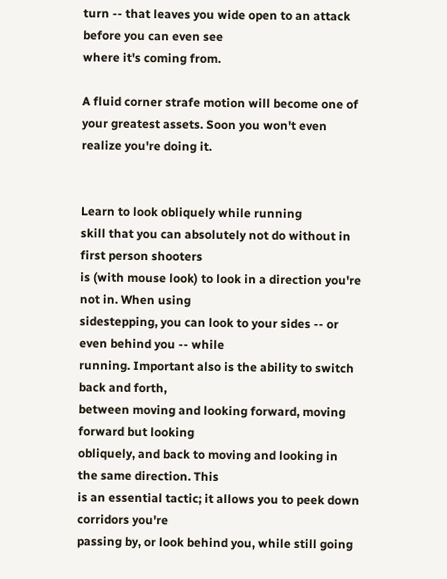turn -- that leaves you wide open to an attack before you can even see
where it's coming from.

A fluid corner strafe motion will become one of your greatest assets. Soon you won't even realize you're doing it.


Learn to look obliquely while running
skill that you can absolutely not do without in first person shooters
is (with mouse look) to look in a direction you're not in. When using
sidestepping, you can look to your sides -- or even behind you -- while
running. Important also is the ability to switch back and forth,
between moving and looking forward, moving forward but looking
obliquely, and back to moving and looking in the same direction. This
is an essential tactic; it allows you to peek down corridors you're
passing by, or look behind you, while still going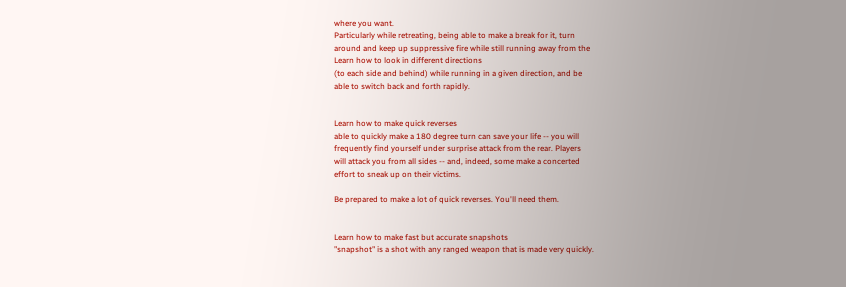where you want.
Particularly while retreating, being able to make a break for it, turn
around and keep up suppressive fire while still running away from the
Learn how to look in different directions
(to each side and behind) while running in a given direction, and be
able to switch back and forth rapidly.


Learn how to make quick reverses
able to quickly make a 180 degree turn can save your life -- you will
frequently find yourself under surprise attack from the rear. Players
will attack you from all sides -- and, indeed, some make a concerted
effort to sneak up on their victims.

Be prepared to make a lot of quick reverses. You'll need them.


Learn how to make fast but accurate snapshots
"snapshot" is a shot with any ranged weapon that is made very quickly.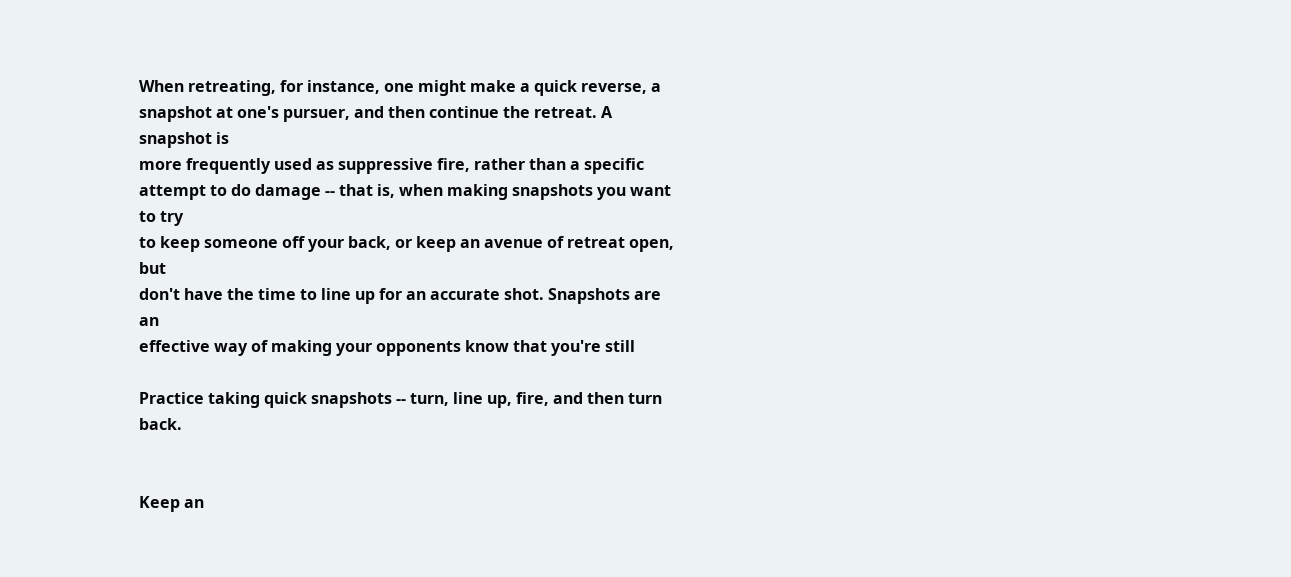When retreating, for instance, one might make a quick reverse, a
snapshot at one's pursuer, and then continue the retreat. A snapshot is
more frequently used as suppressive fire, rather than a specific
attempt to do damage -- that is, when making snapshots you want to try
to keep someone off your back, or keep an avenue of retreat open, but
don't have the time to line up for an accurate shot. Snapshots are an
effective way of making your opponents know that you're still

Practice taking quick snapshots -- turn, line up, fire, and then turn back.


Keep an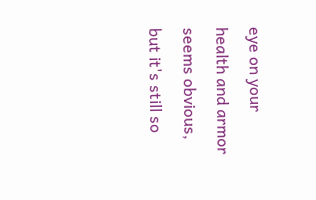eye on your health and armor
seems obvious, but it's still so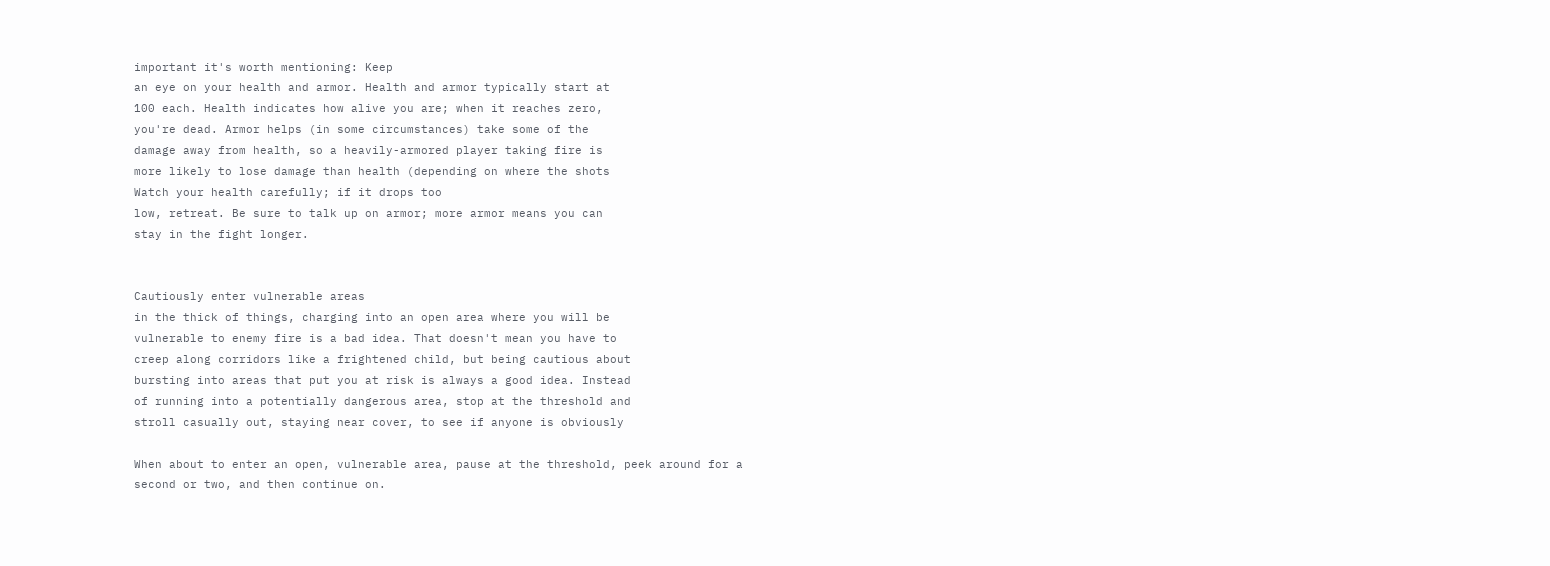important it's worth mentioning: Keep
an eye on your health and armor. Health and armor typically start at
100 each. Health indicates how alive you are; when it reaches zero,
you're dead. Armor helps (in some circumstances) take some of the
damage away from health, so a heavily-armored player taking fire is
more likely to lose damage than health (depending on where the shots
Watch your health carefully; if it drops too
low, retreat. Be sure to talk up on armor; more armor means you can
stay in the fight longer.


Cautiously enter vulnerable areas
in the thick of things, charging into an open area where you will be
vulnerable to enemy fire is a bad idea. That doesn't mean you have to
creep along corridors like a frightened child, but being cautious about
bursting into areas that put you at risk is always a good idea. Instead
of running into a potentially dangerous area, stop at the threshold and
stroll casually out, staying near cover, to see if anyone is obviously

When about to enter an open, vulnerable area, pause at the threshold, peek around for a second or two, and then continue on.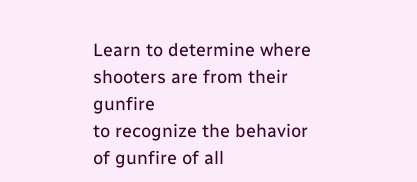Learn to determine where shooters are from their gunfire
to recognize the behavior of gunfire of all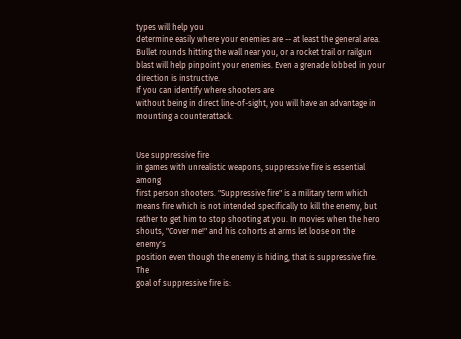types will help you
determine easily where your enemies are -- at least the general area.
Bullet rounds hitting the wall near you, or a rocket trail or railgun
blast will help pinpoint your enemies. Even a grenade lobbed in your
direction is instructive.
If you can identify where shooters are
without being in direct line-of-sight, you will have an advantage in
mounting a counterattack.


Use suppressive fire
in games with unrealistic weapons, suppressive fire is essential among
first person shooters. "Suppressive fire" is a military term which
means fire which is not intended specifically to kill the enemy, but
rather to get him to stop shooting at you. In movies when the hero
shouts, "Cover me!" and his cohorts at arms let loose on the enemy's
position even though the enemy is hiding, that is suppressive fire. The
goal of suppressive fire is: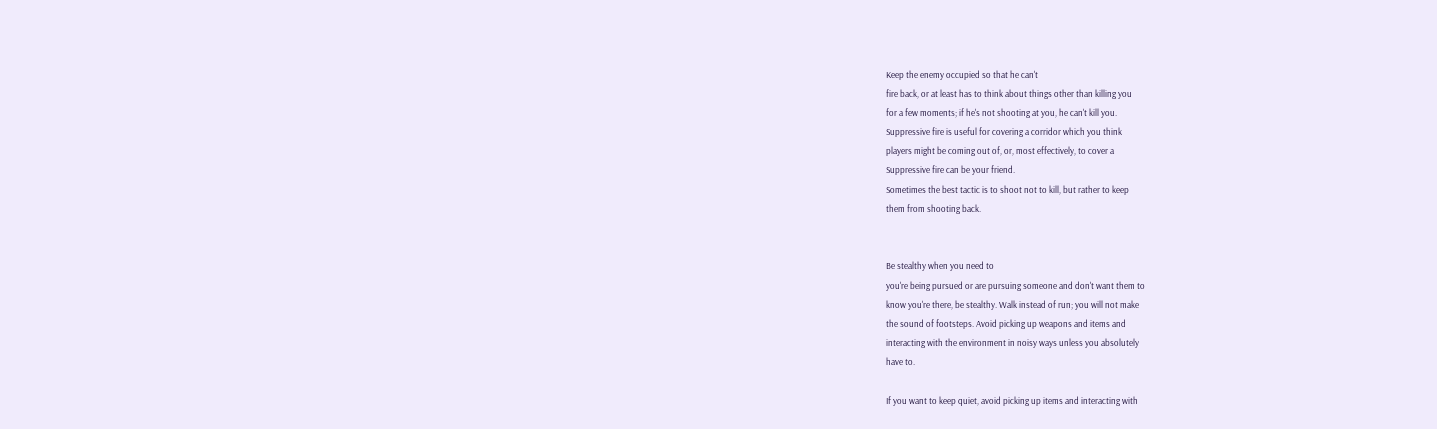Keep the enemy occupied so that he can't
fire back, or at least has to think about things other than killing you
for a few moments; if he's not shooting at you, he can't kill you.
Suppressive fire is useful for covering a corridor which you think
players might be coming out of, or, most effectively, to cover a
Suppressive fire can be your friend.
Sometimes the best tactic is to shoot not to kill, but rather to keep
them from shooting back.


Be stealthy when you need to
you're being pursued or are pursuing someone and don't want them to
know you're there, be stealthy. Walk instead of run; you will not make
the sound of footsteps. Avoid picking up weapons and items and
interacting with the environment in noisy ways unless you absolutely
have to.

If you want to keep quiet, avoid picking up items and interacting with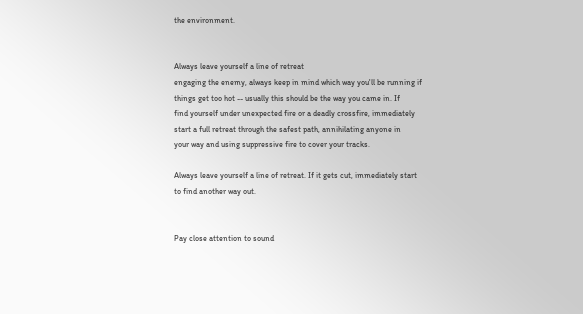the environment.


Always leave yourself a line of retreat
engaging the enemy, always keep in mind which way you'll be running if
things get too hot -- usually this should be the way you came in. If
find yourself under unexpected fire or a deadly crossfire, immediately
start a full retreat through the safest path, annihilating anyone in
your way and using suppressive fire to cover your tracks.

Always leave yourself a line of retreat. If it gets cut, immediately start to find another way out.


Pay close attention to sound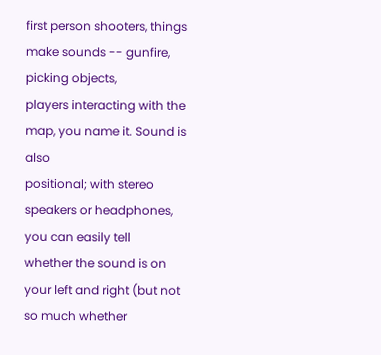first person shooters, things make sounds -- gunfire, picking objects,
players interacting with the map, you name it. Sound is also
positional; with stereo speakers or headphones, you can easily tell
whether the sound is on your left and right (but not so much whether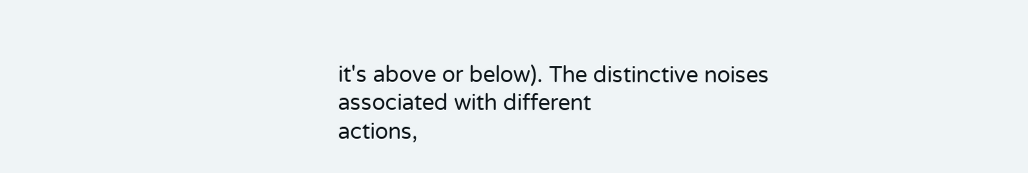it's above or below). The distinctive noises associated with different
actions,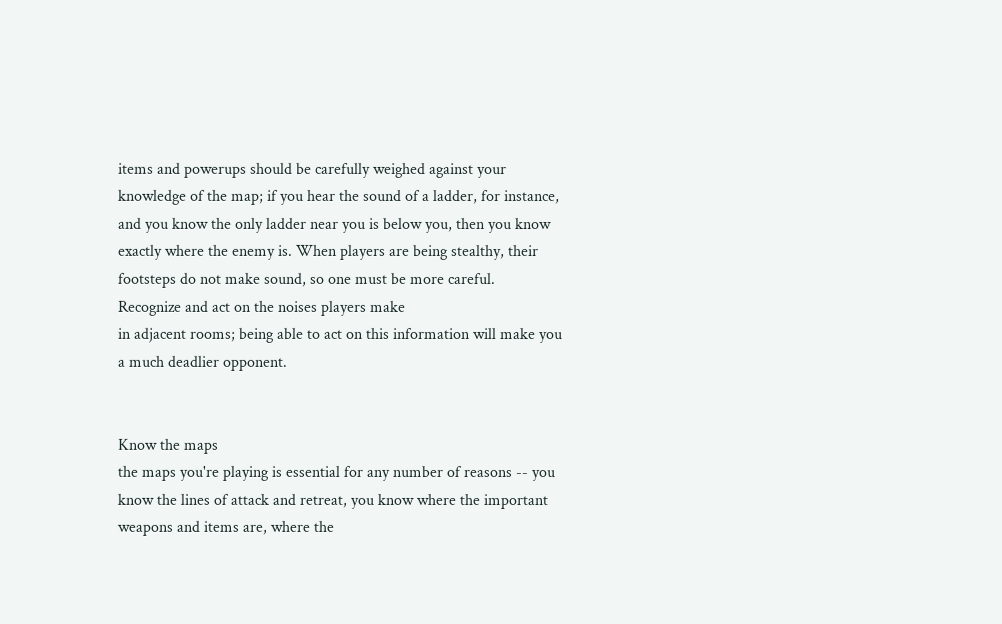items and powerups should be carefully weighed against your
knowledge of the map; if you hear the sound of a ladder, for instance,
and you know the only ladder near you is below you, then you know
exactly where the enemy is. When players are being stealthy, their
footsteps do not make sound, so one must be more careful.
Recognize and act on the noises players make
in adjacent rooms; being able to act on this information will make you
a much deadlier opponent.


Know the maps
the maps you're playing is essential for any number of reasons -- you
know the lines of attack and retreat, you know where the important
weapons and items are, where the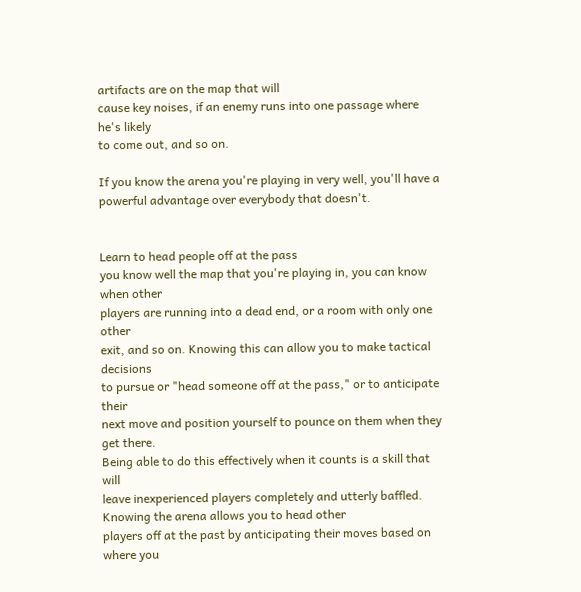artifacts are on the map that will
cause key noises, if an enemy runs into one passage where he's likely
to come out, and so on.

If you know the arena you're playing in very well, you'll have a powerful advantage over everybody that doesn't.


Learn to head people off at the pass
you know well the map that you're playing in, you can know when other
players are running into a dead end, or a room with only one other
exit, and so on. Knowing this can allow you to make tactical decisions
to pursue or "head someone off at the pass," or to anticipate their
next move and position yourself to pounce on them when they get there.
Being able to do this effectively when it counts is a skill that will
leave inexperienced players completely and utterly baffled.
Knowing the arena allows you to head other
players off at the past by anticipating their moves based on where you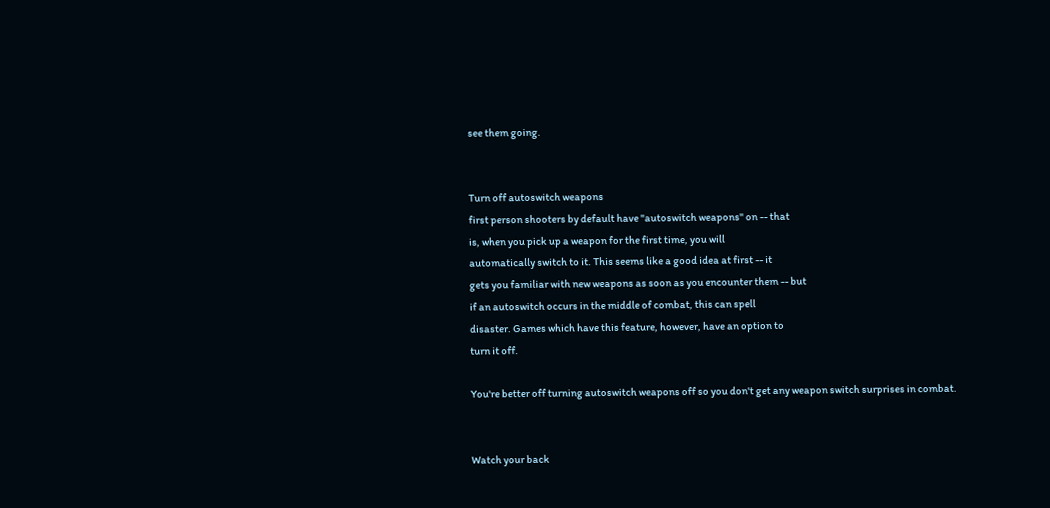see them going.


Turn off autoswitch weapons
first person shooters by default have "autoswitch weapons" on -- that
is, when you pick up a weapon for the first time, you will
automatically switch to it. This seems like a good idea at first -- it
gets you familiar with new weapons as soon as you encounter them -- but
if an autoswitch occurs in the middle of combat, this can spell
disaster. Games which have this feature, however, have an option to
turn it off.

You're better off turning autoswitch weapons off so you don't get any weapon switch surprises in combat.


Watch your back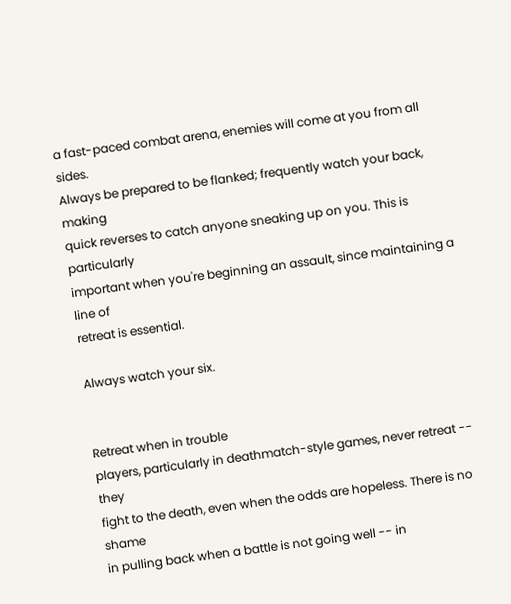a fast-paced combat arena, enemies will come at you from all sides.
Always be prepared to be flanked; frequently watch your back, making
quick reverses to catch anyone sneaking up on you. This is particularly
important when you're beginning an assault, since maintaining a line of
retreat is essential.

Always watch your six.


Retreat when in trouble
players, particularly in deathmatch-style games, never retreat -- they
fight to the death, even when the odds are hopeless. There is no shame
in pulling back when a battle is not going well -- in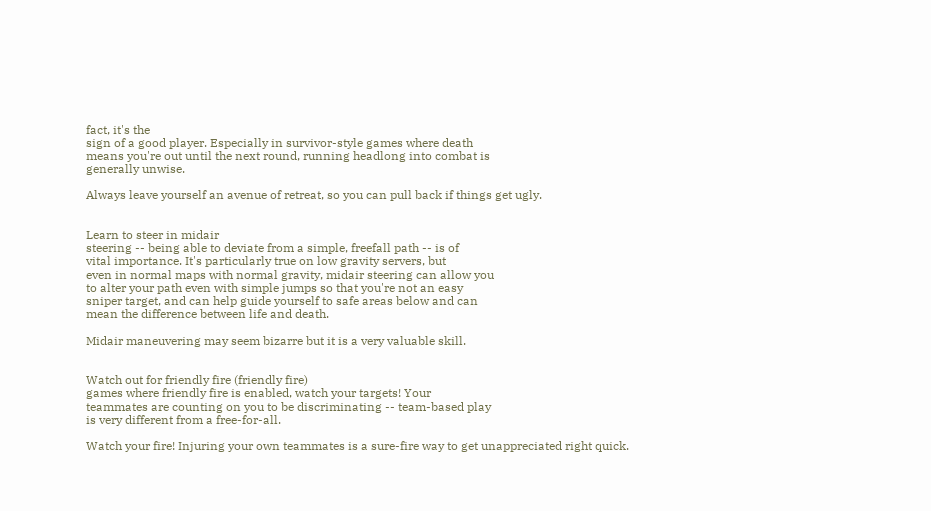fact, it's the
sign of a good player. Especially in survivor-style games where death
means you're out until the next round, running headlong into combat is
generally unwise.

Always leave yourself an avenue of retreat, so you can pull back if things get ugly.


Learn to steer in midair
steering -- being able to deviate from a simple, freefall path -- is of
vital importance. It's particularly true on low gravity servers, but
even in normal maps with normal gravity, midair steering can allow you
to alter your path even with simple jumps so that you're not an easy
sniper target, and can help guide yourself to safe areas below and can
mean the difference between life and death.

Midair maneuvering may seem bizarre but it is a very valuable skill.


Watch out for friendly fire (friendly fire)
games where friendly fire is enabled, watch your targets! Your
teammates are counting on you to be discriminating -- team-based play
is very different from a free-for-all.

Watch your fire! Injuring your own teammates is a sure-fire way to get unappreciated right quick.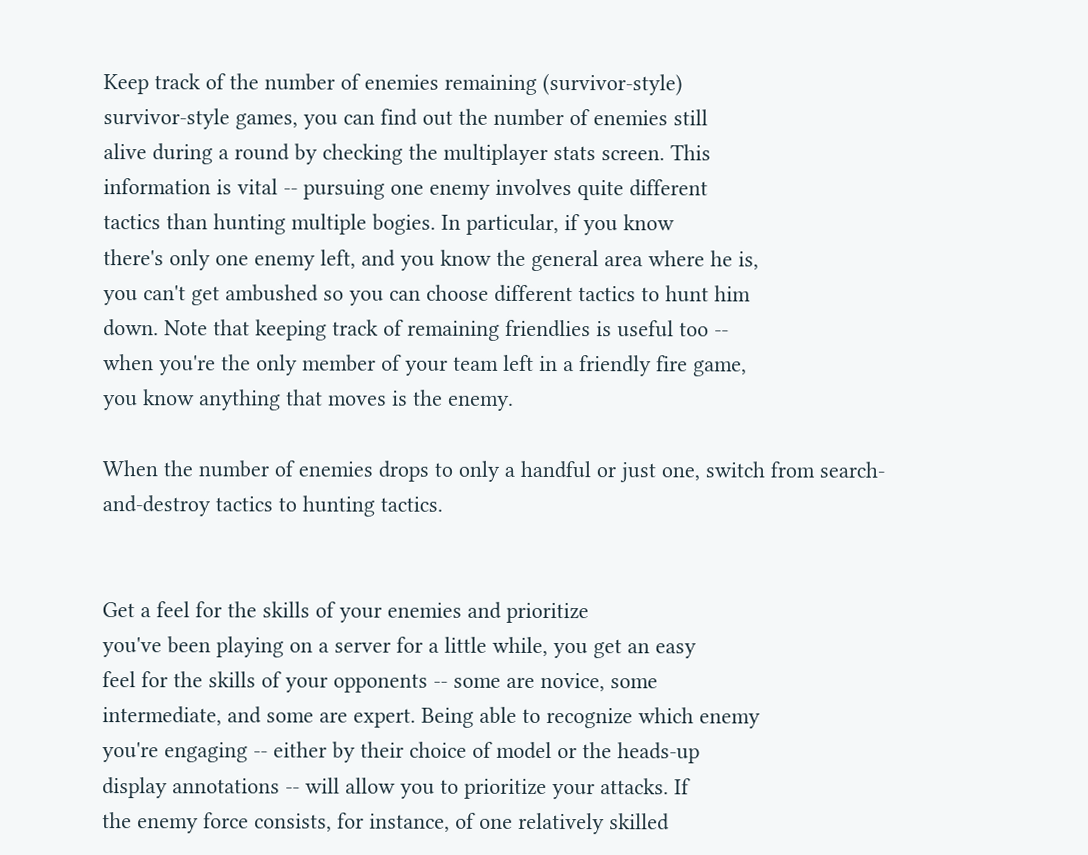Keep track of the number of enemies remaining (survivor-style)
survivor-style games, you can find out the number of enemies still
alive during a round by checking the multiplayer stats screen. This
information is vital -- pursuing one enemy involves quite different
tactics than hunting multiple bogies. In particular, if you know
there's only one enemy left, and you know the general area where he is,
you can't get ambushed so you can choose different tactics to hunt him
down. Note that keeping track of remaining friendlies is useful too --
when you're the only member of your team left in a friendly fire game,
you know anything that moves is the enemy.

When the number of enemies drops to only a handful or just one, switch from search-and-destroy tactics to hunting tactics.


Get a feel for the skills of your enemies and prioritize
you've been playing on a server for a little while, you get an easy
feel for the skills of your opponents -- some are novice, some
intermediate, and some are expert. Being able to recognize which enemy
you're engaging -- either by their choice of model or the heads-up
display annotations -- will allow you to prioritize your attacks. If
the enemy force consists, for instance, of one relatively skilled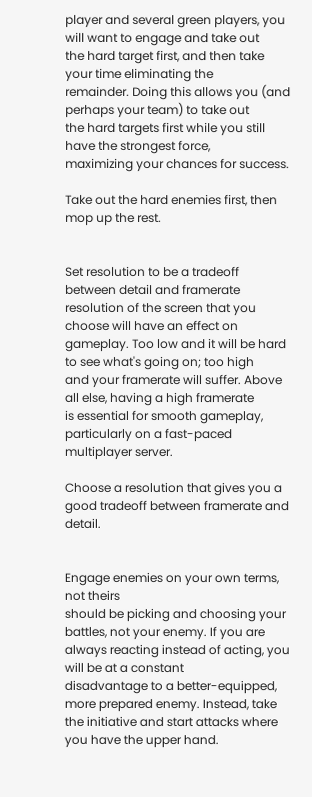player and several green players, you will want to engage and take out
the hard target first, and then take your time eliminating the
remainder. Doing this allows you (and perhaps your team) to take out
the hard targets first while you still have the strongest force,
maximizing your chances for success.

Take out the hard enemies first, then mop up the rest.


Set resolution to be a tradeoff between detail and framerate
resolution of the screen that you choose will have an effect on
gameplay. Too low and it will be hard to see what's going on; too high
and your framerate will suffer. Above all else, having a high framerate
is essential for smooth gameplay, particularly on a fast-paced
multiplayer server.

Choose a resolution that gives you a good tradeoff between framerate and detail.


Engage enemies on your own terms, not theirs
should be picking and choosing your battles, not your enemy. If you are
always reacting instead of acting, you will be at a constant
disadvantage to a better-equipped, more prepared enemy. Instead, take
the initiative and start attacks where you have the upper hand.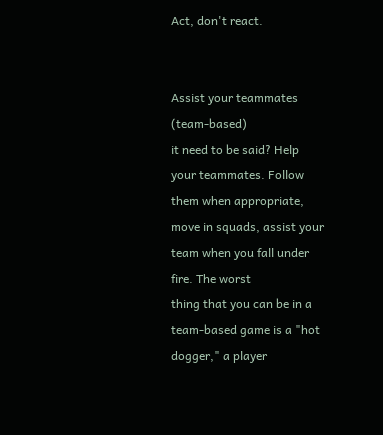Act, don't react.


Assist your teammates (team-based)
it need to be said? Help your teammates. Follow them when appropriate,
move in squads, assist your team when you fall under fire. The worst
thing that you can be in a team-based game is a "hot dogger," a player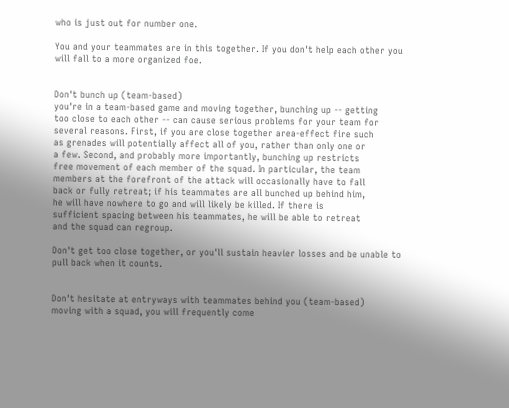who is just out for number one.

You and your teammates are in this together. If you don't help each other you will fall to a more organized foe.


Don't bunch up (team-based)
you're in a team-based game and moving together, bunching up -- getting
too close to each other -- can cause serious problems for your team for
several reasons. First, if you are close together area-effect fire such
as grenades will potentially affect all of you, rather than only one or
a few. Second, and probably more importantly, bunching up restricts
free movement of each member of the squad. In particular, the team
members at the forefront of the attack will occasionally have to fall
back or fully retreat; if his teammates are all bunched up behind him,
he will have nowhere to go and will likely be killed. If there is
sufficient spacing between his teammates, he will be able to retreat
and the squad can regroup.

Don't get too close together, or you'll sustain heavier losses and be unable to pull back when it counts.


Don't hesitate at entryways with teammates behind you (team-based)
moving with a squad, you will frequently come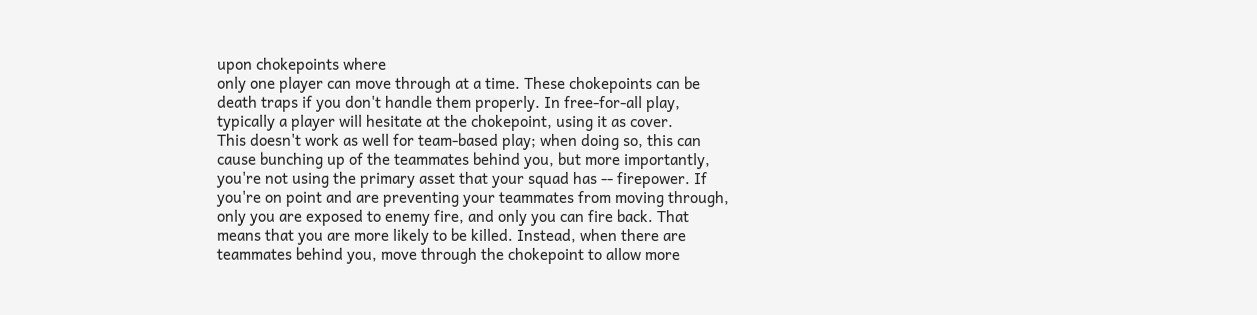upon chokepoints where
only one player can move through at a time. These chokepoints can be
death traps if you don't handle them properly. In free-for-all play,
typically a player will hesitate at the chokepoint, using it as cover.
This doesn't work as well for team-based play; when doing so, this can
cause bunching up of the teammates behind you, but more importantly,
you're not using the primary asset that your squad has -- firepower. If
you're on point and are preventing your teammates from moving through,
only you are exposed to enemy fire, and only you can fire back. That
means that you are more likely to be killed. Instead, when there are
teammates behind you, move through the chokepoint to allow more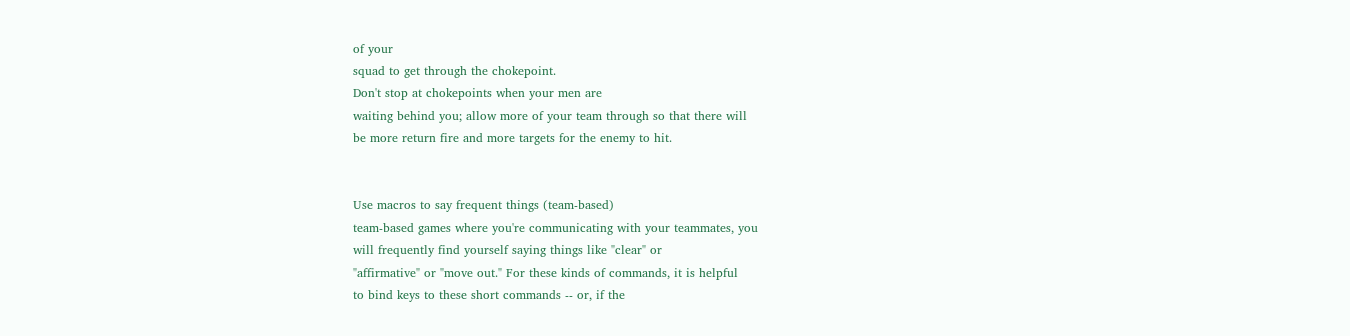of your
squad to get through the chokepoint.
Don't stop at chokepoints when your men are
waiting behind you; allow more of your team through so that there will
be more return fire and more targets for the enemy to hit.


Use macros to say frequent things (team-based)
team-based games where you're communicating with your teammates, you
will frequently find yourself saying things like "clear" or
"affirmative" or "move out." For these kinds of commands, it is helpful
to bind keys to these short commands -- or, if the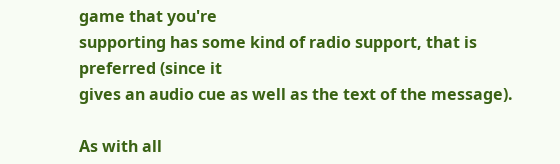game that you're
supporting has some kind of radio support, that is preferred (since it
gives an audio cue as well as the text of the message).

As with all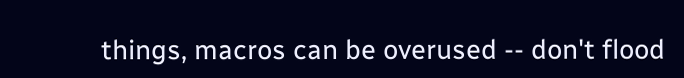things, macros can be overused -- don't flood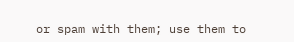or spam with them; use them to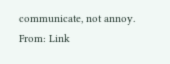communicate, not annoy.
From: Link